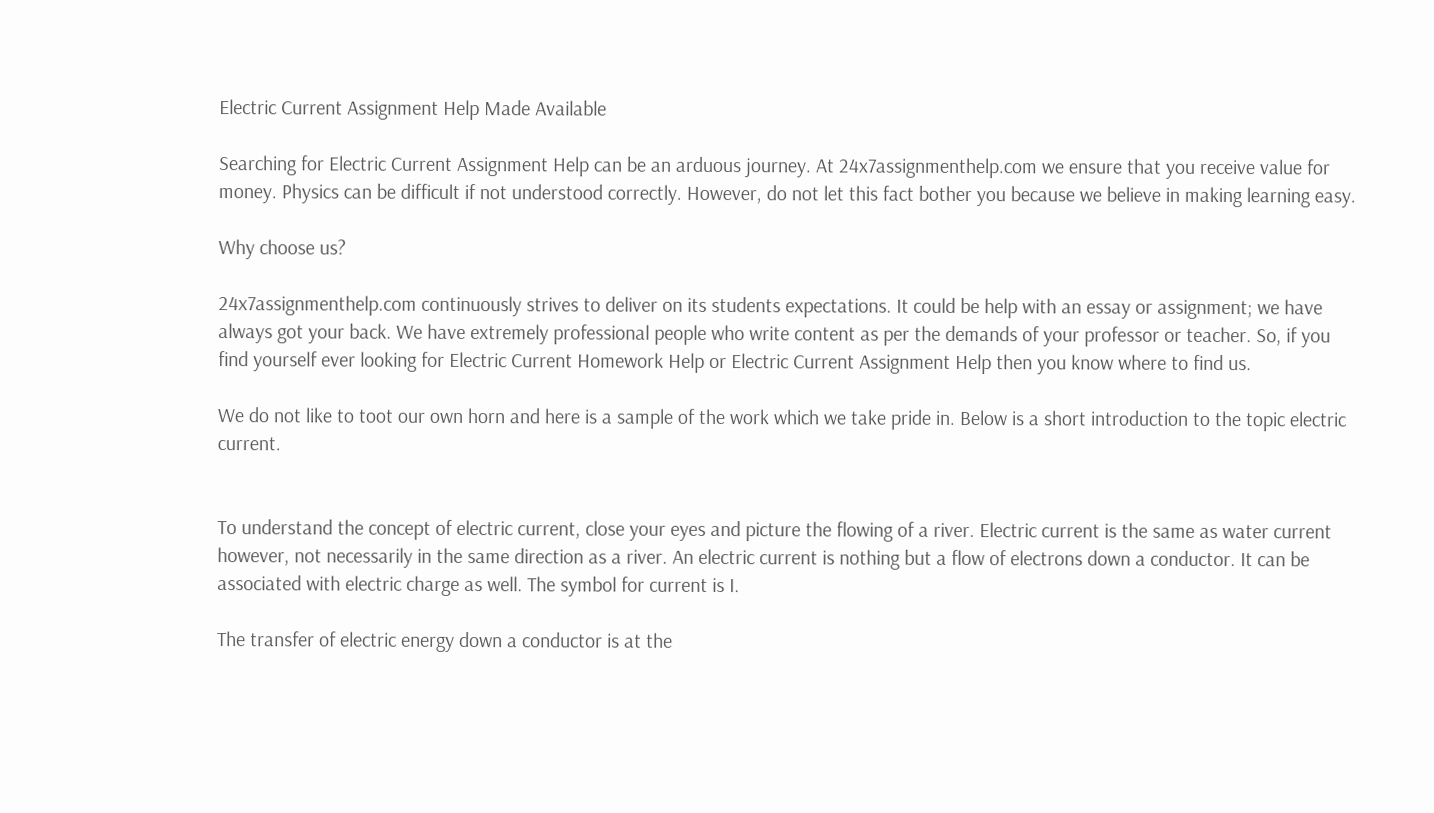Electric Current Assignment Help Made Available

Searching for Electric Current Assignment Help can be an arduous journey. At 24x7assignmenthelp.com we ensure that you receive value for money. Physics can be difficult if not understood correctly. However, do not let this fact bother you because we believe in making learning easy.

Why choose us?

24x7assignmenthelp.com continuously strives to deliver on its students expectations. It could be help with an essay or assignment; we have always got your back. We have extremely professional people who write content as per the demands of your professor or teacher. So, if you find yourself ever looking for Electric Current Homework Help or Electric Current Assignment Help then you know where to find us.

We do not like to toot our own horn and here is a sample of the work which we take pride in. Below is a short introduction to the topic electric current.


To understand the concept of electric current, close your eyes and picture the flowing of a river. Electric current is the same as water current however, not necessarily in the same direction as a river. An electric current is nothing but a flow of electrons down a conductor. It can be associated with electric charge as well. The symbol for current is I.

The transfer of electric energy down a conductor is at the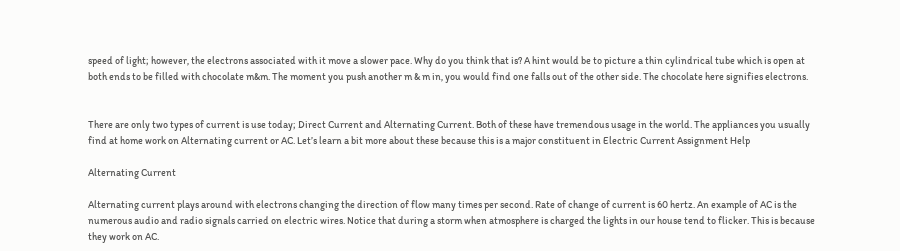speed of light; however, the electrons associated with it move a slower pace. Why do you think that is? A hint would be to picture a thin cylindrical tube which is open at both ends to be filled with chocolate m&m. The moment you push another m & m in, you would find one falls out of the other side. The chocolate here signifies electrons.


There are only two types of current is use today; Direct Current and Alternating Current. Both of these have tremendous usage in the world. The appliances you usually find at home work on Alternating current or AC. Let’s learn a bit more about these because this is a major constituent in Electric Current Assignment Help

Alternating Current

Alternating current plays around with electrons changing the direction of flow many times per second. Rate of change of current is 60 hertz. An example of AC is the numerous audio and radio signals carried on electric wires. Notice that during a storm when atmosphere is charged the lights in our house tend to flicker. This is because they work on AC.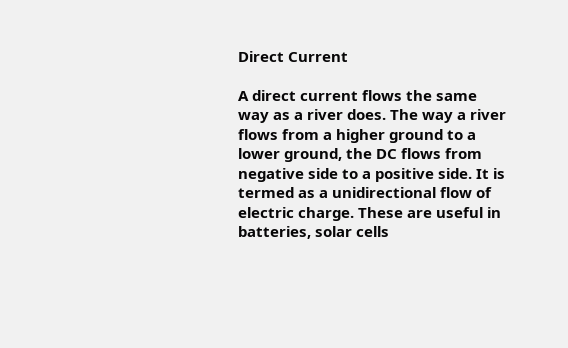Direct Current

A direct current flows the same way as a river does. The way a river flows from a higher ground to a lower ground, the DC flows from negative side to a positive side. It is termed as a unidirectional flow of electric charge. These are useful in batteries, solar cells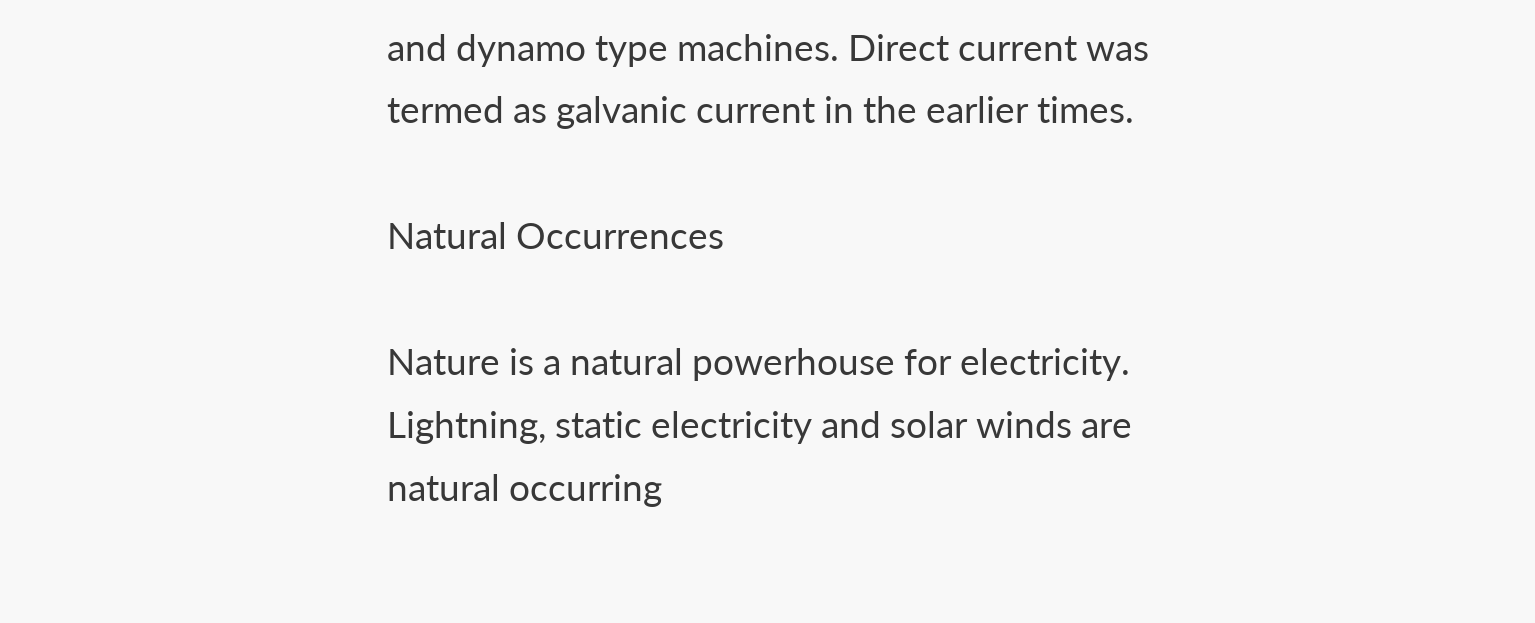and dynamo type machines. Direct current was termed as galvanic current in the earlier times.

Natural Occurrences

Nature is a natural powerhouse for electricity. Lightning, static electricity and solar winds are natural occurring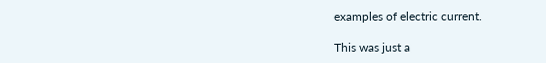examples of electric current.

This was just a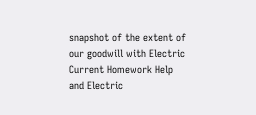snapshot of the extent of our goodwill with Electric Current Homework Help and Electric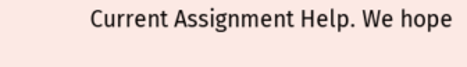Current Assignment Help. We hope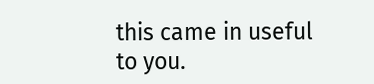this came in useful to you.